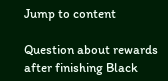Jump to content

Question about rewards after finishing Black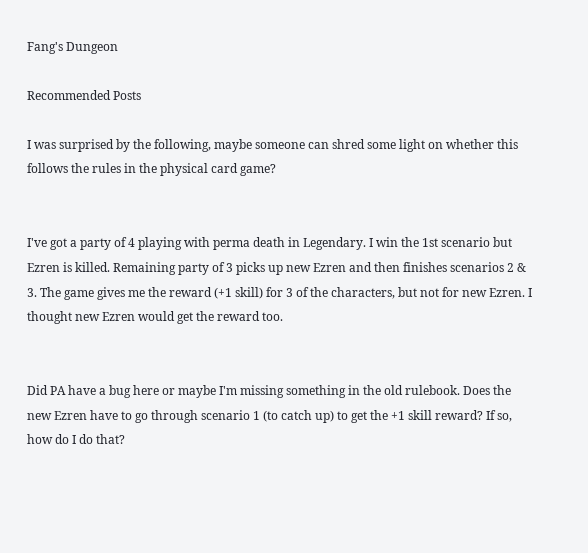Fang's Dungeon

Recommended Posts

I was surprised by the following, maybe someone can shred some light on whether this follows the rules in the physical card game?


I've got a party of 4 playing with perma death in Legendary. I win the 1st scenario but Ezren is killed. Remaining party of 3 picks up new Ezren and then finishes scenarios 2 & 3. The game gives me the reward (+1 skill) for 3 of the characters, but not for new Ezren. I thought new Ezren would get the reward too.


Did PA have a bug here or maybe I'm missing something in the old rulebook. Does the new Ezren have to go through scenario 1 (to catch up) to get the +1 skill reward? If so, how do I do that?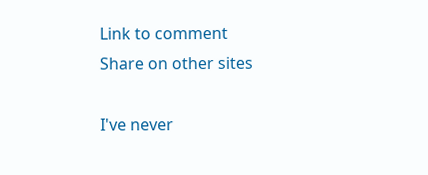Link to comment
Share on other sites

I've never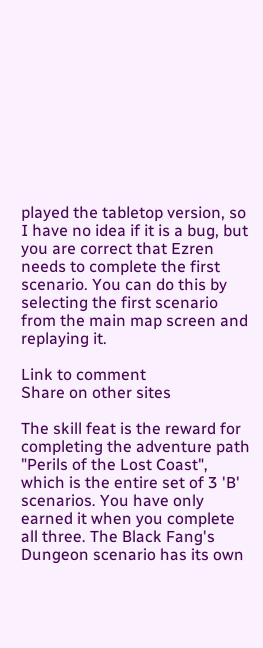played the tabletop version, so I have no idea if it is a bug, but you are correct that Ezren needs to complete the first scenario. You can do this by selecting the first scenario from the main map screen and replaying it.

Link to comment
Share on other sites

The skill feat is the reward for completing the adventure path "Perils of the Lost Coast", which is the entire set of 3 'B' scenarios. You have only earned it when you complete all three. The Black Fang's Dungeon scenario has its own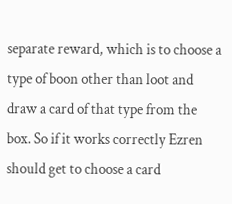separate reward, which is to choose a type of boon other than loot and draw a card of that type from the box. So if it works correctly Ezren should get to choose a card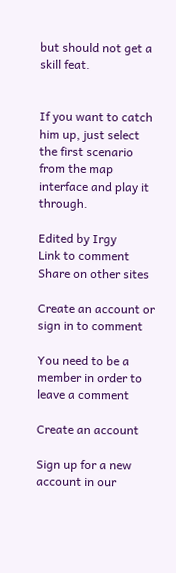but should not get a skill feat.


If you want to catch him up, just select the first scenario from the map interface and play it through.

Edited by Irgy
Link to comment
Share on other sites

Create an account or sign in to comment

You need to be a member in order to leave a comment

Create an account

Sign up for a new account in our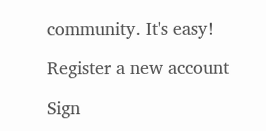community. It's easy!

Register a new account

Sign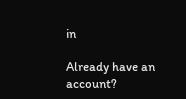in

Already have an account?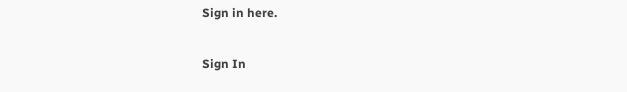Sign in here.

Sign In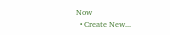Now
  • Create New...